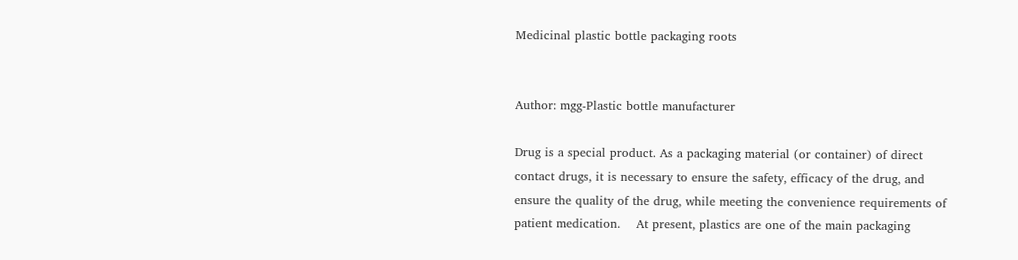Medicinal plastic bottle packaging roots


Author: mgg-Plastic bottle manufacturer

Drug is a special product. As a packaging material (or container) of direct contact drugs, it is necessary to ensure the safety, efficacy of the drug, and ensure the quality of the drug, while meeting the convenience requirements of patient medication.    At present, plastics are one of the main packaging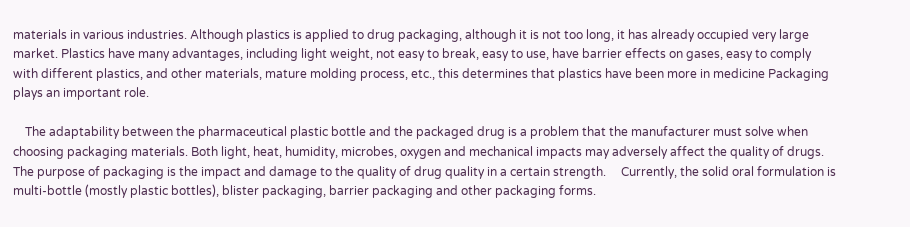materials in various industries. Although plastics is applied to drug packaging, although it is not too long, it has already occupied very large market. Plastics have many advantages, including light weight, not easy to break, easy to use, have barrier effects on gases, easy to comply with different plastics, and other materials, mature molding process, etc., this determines that plastics have been more in medicine Packaging plays an important role.

    The adaptability between the pharmaceutical plastic bottle and the packaged drug is a problem that the manufacturer must solve when choosing packaging materials. Both light, heat, humidity, microbes, oxygen and mechanical impacts may adversely affect the quality of drugs. The purpose of packaging is the impact and damage to the quality of drug quality in a certain strength.     Currently, the solid oral formulation is multi-bottle (mostly plastic bottles), blister packaging, barrier packaging and other packaging forms.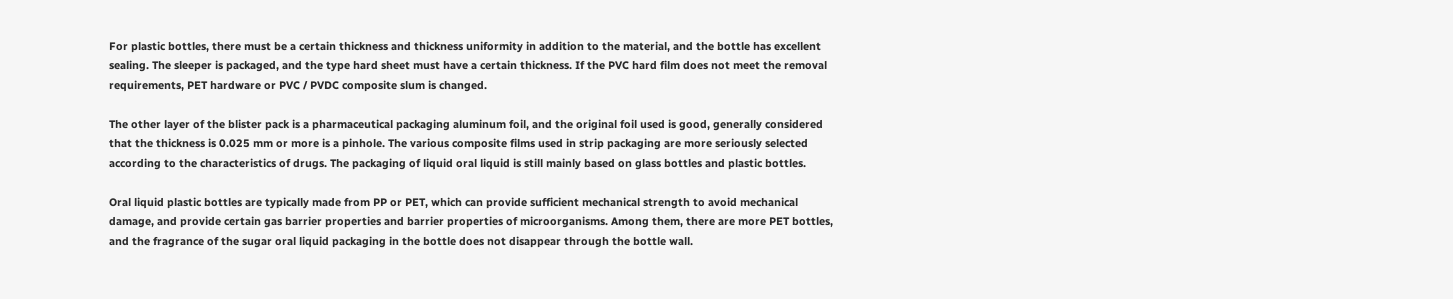For plastic bottles, there must be a certain thickness and thickness uniformity in addition to the material, and the bottle has excellent sealing. The sleeper is packaged, and the type hard sheet must have a certain thickness. If the PVC hard film does not meet the removal requirements, PET hardware or PVC / PVDC composite slum is changed.

The other layer of the blister pack is a pharmaceutical packaging aluminum foil, and the original foil used is good, generally considered that the thickness is 0.025 mm or more is a pinhole. The various composite films used in strip packaging are more seriously selected according to the characteristics of drugs. The packaging of liquid oral liquid is still mainly based on glass bottles and plastic bottles.

Oral liquid plastic bottles are typically made from PP or PET, which can provide sufficient mechanical strength to avoid mechanical damage, and provide certain gas barrier properties and barrier properties of microorganisms. Among them, there are more PET bottles, and the fragrance of the sugar oral liquid packaging in the bottle does not disappear through the bottle wall.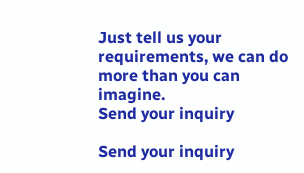Just tell us your requirements, we can do more than you can imagine.
Send your inquiry

Send your inquiry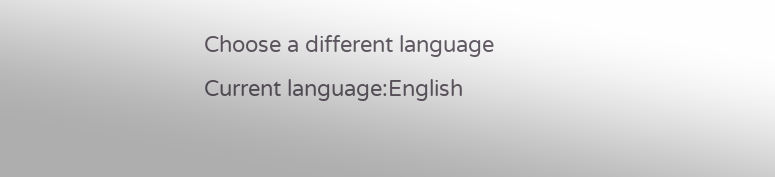Choose a different language
Current language:English